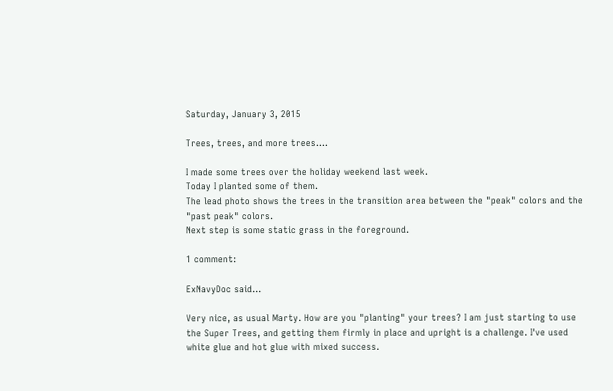Saturday, January 3, 2015

Trees, trees, and more trees….

I made some trees over the holiday weekend last week.
Today I planted some of them.
The lead photo shows the trees in the transition area between the "peak" colors and the "past peak" colors.
Next step is some static grass in the foreground.

1 comment:

ExNavyDoc said...

Very nice, as usual Marty. How are you "planting" your trees? I am just starting to use the Super Trees, and getting them firmly in place and upright is a challenge. I've used white glue and hot glue with mixed success.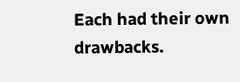Each had their own drawbacks.